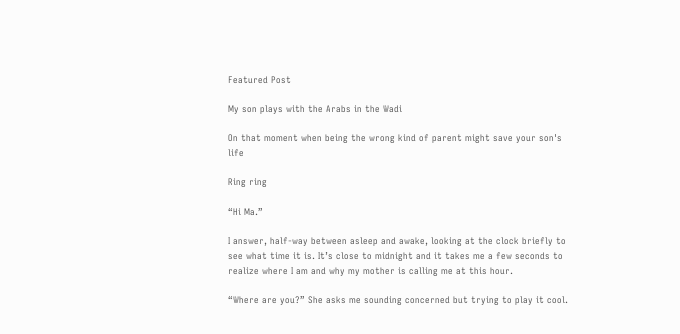Featured Post

My son plays with the Arabs in the Wadi

On that moment when being the wrong kind of parent might save your son's life

Ring ring

“Hi Ma.”

I answer, half-way between asleep and awake, looking at the clock briefly to see what time it is. It’s close to midnight and it takes me a few seconds to realize where I am and why my mother is calling me at this hour.

“Where are you?” She asks me sounding concerned but trying to play it cool.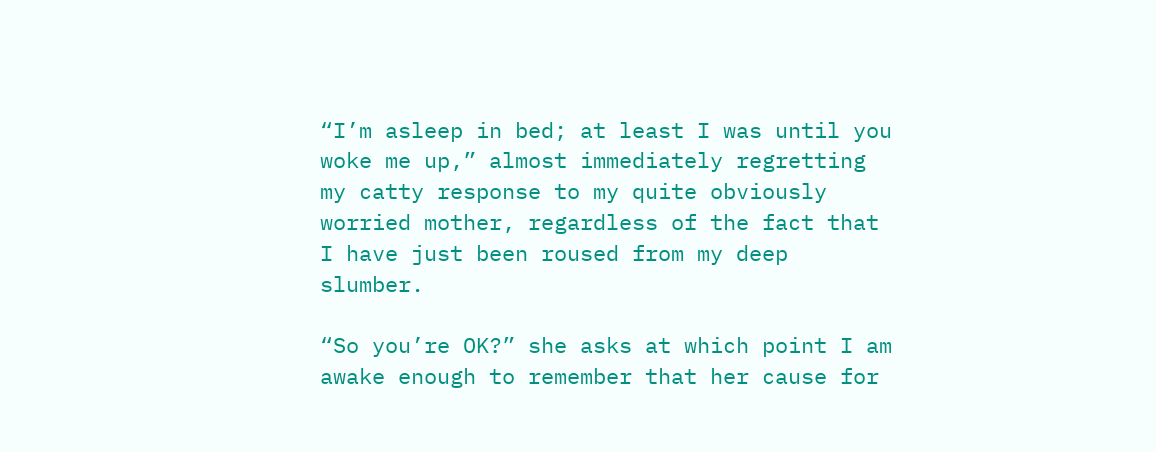“I’m asleep in bed; at least I was until you woke me up,” almost immediately regretting my catty response to my quite obviously worried mother, regardless of the fact that I have just been roused from my deep slumber.

“So you’re OK?” she asks at which point I am awake enough to remember that her cause for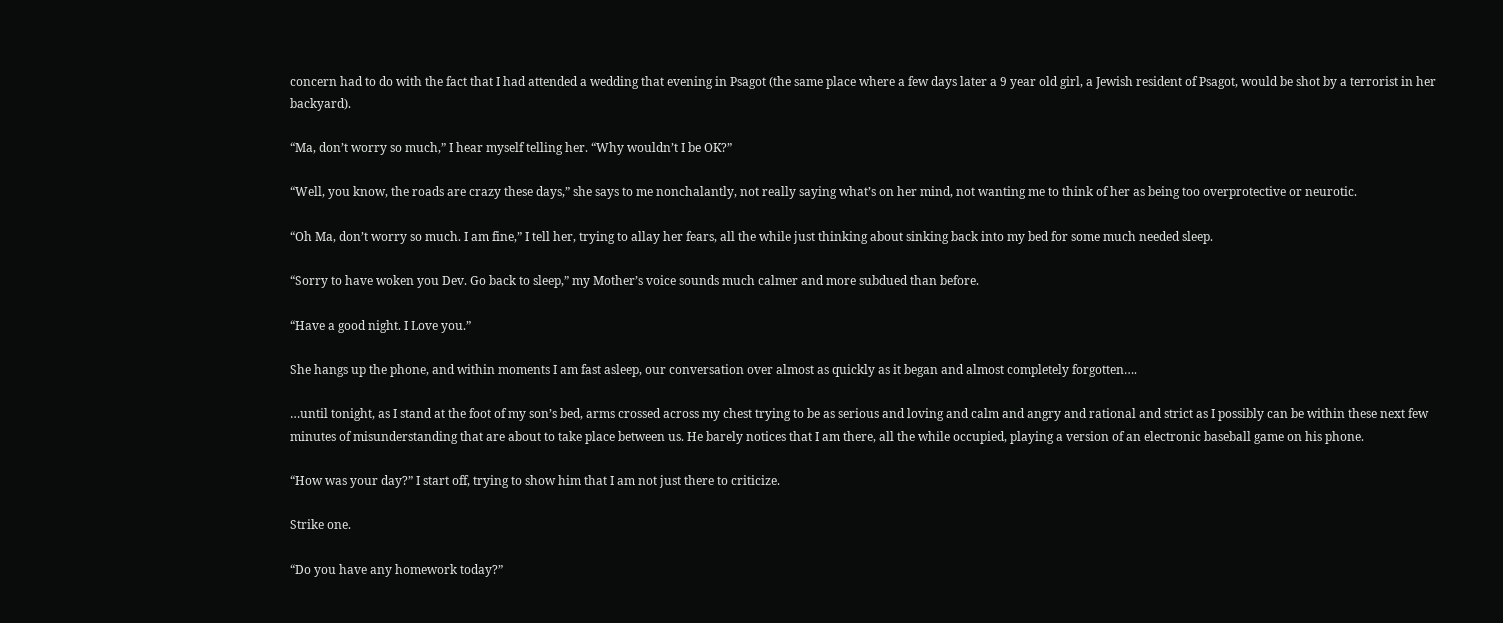concern had to do with the fact that I had attended a wedding that evening in Psagot (the same place where a few days later a 9 year old girl, a Jewish resident of Psagot, would be shot by a terrorist in her backyard).

“Ma, don’t worry so much,” I hear myself telling her. “Why wouldn’t I be OK?”

“Well, you know, the roads are crazy these days,” she says to me nonchalantly, not really saying what’s on her mind, not wanting me to think of her as being too overprotective or neurotic.

“Oh Ma, don’t worry so much. I am fine,” I tell her, trying to allay her fears, all the while just thinking about sinking back into my bed for some much needed sleep.

“Sorry to have woken you Dev. Go back to sleep,” my Mother’s voice sounds much calmer and more subdued than before.

“Have a good night. I Love you.”

She hangs up the phone, and within moments I am fast asleep, our conversation over almost as quickly as it began and almost completely forgotten….

…until tonight, as I stand at the foot of my son’s bed, arms crossed across my chest trying to be as serious and loving and calm and angry and rational and strict as I possibly can be within these next few minutes of misunderstanding that are about to take place between us. He barely notices that I am there, all the while occupied, playing a version of an electronic baseball game on his phone.

“How was your day?” I start off, trying to show him that I am not just there to criticize.

Strike one.

“Do you have any homework today?”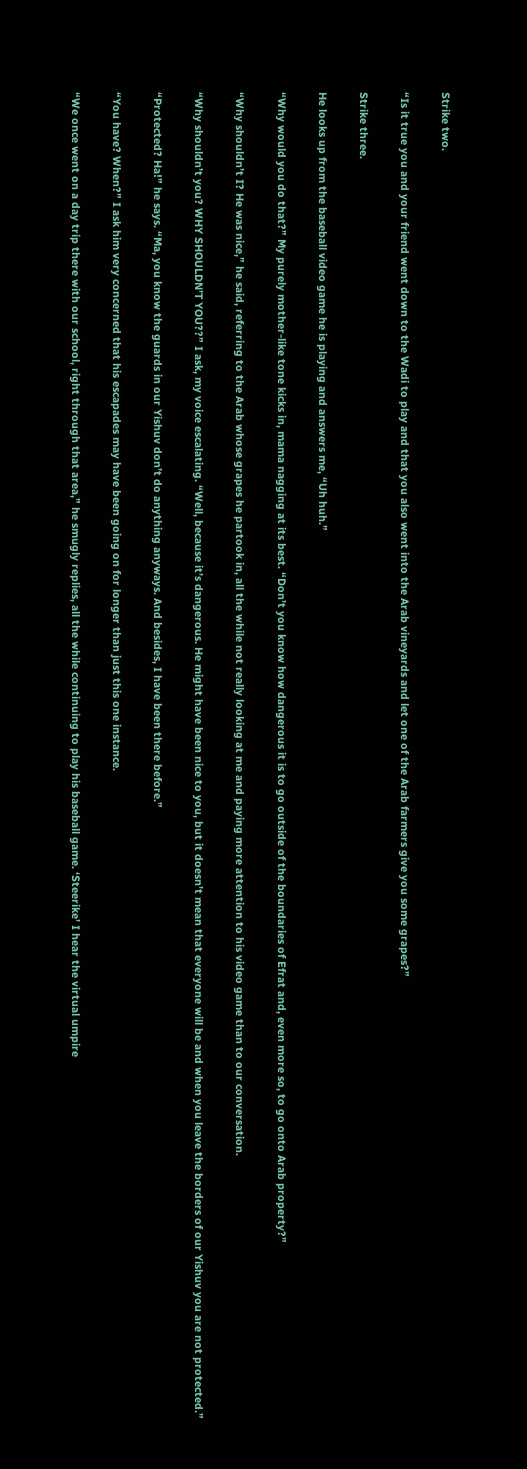Strike two.

“Is it true you and your friend went down to the Wadi to play and that you also went into the Arab vineyards and let one of the Arab farmers give you some grapes?”

Strike three.

He looks up from the baseball video game he is playing and answers me, “Uh huh.”

“Why would you do that?” My purely mother-like tone kicks in, mama nagging at its best. “Don’t you know how dangerous it is to go outside of the boundaries of Efrat and, even more so, to go onto Arab property?”

“Why shouldn’t I? He was nice,” he said, referring to the Arab whose grapes he partook in, all the while not really looking at me and paying more attention to his video game than to our conversation.

“Why shouldn’t you? WHY SHOULDN’T YOU??” I ask, my voice escalating. “Well, because it’s dangerous. He might have been nice to you, but it doesn’t mean that everyone will be and when you leave the borders of our Yishuv you are not protected.”

“Protected? Ha!” he says. “Ma, you know the guards in our Yishuv don’t do anything anyways. And besides, I have been there before.”

“You have? When?” I ask him very concerned that his escapades may have been going on for longer than just this one instance.

“We once went on a day trip there with our school, right through that area,” he smugly replies, all the while continuing to play his baseball game. ‘Steerike’ I hear the virtual umpire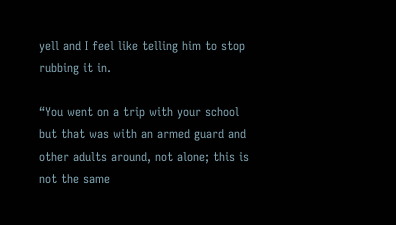yell and I feel like telling him to stop rubbing it in.

“You went on a trip with your school but that was with an armed guard and other adults around, not alone; this is not the same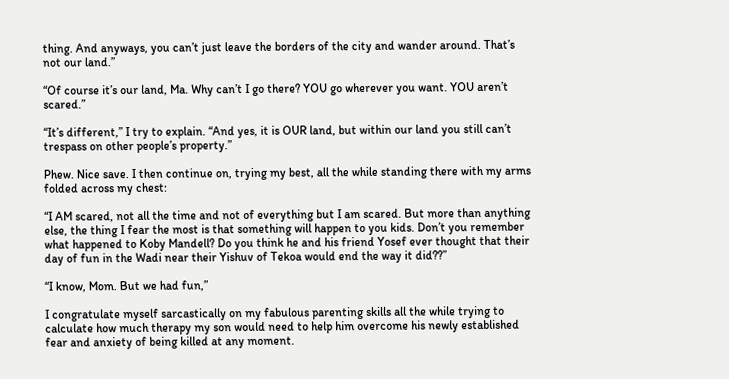thing. And anyways, you can’t just leave the borders of the city and wander around. That’s not our land.”

“Of course it’s our land, Ma. Why can’t I go there? YOU go wherever you want. YOU aren’t scared.”

“It’s different,” I try to explain. “And yes, it is OUR land, but within our land you still can’t trespass on other people’s property.”

Phew. Nice save. I then continue on, trying my best, all the while standing there with my arms folded across my chest:

“I AM scared, not all the time and not of everything but I am scared. But more than anything else, the thing I fear the most is that something will happen to you kids. Don’t you remember what happened to Koby Mandell? Do you think he and his friend Yosef ever thought that their day of fun in the Wadi near their Yishuv of Tekoa would end the way it did??”

“I know, Mom. But we had fun,”

I congratulate myself sarcastically on my fabulous parenting skills all the while trying to calculate how much therapy my son would need to help him overcome his newly established fear and anxiety of being killed at any moment.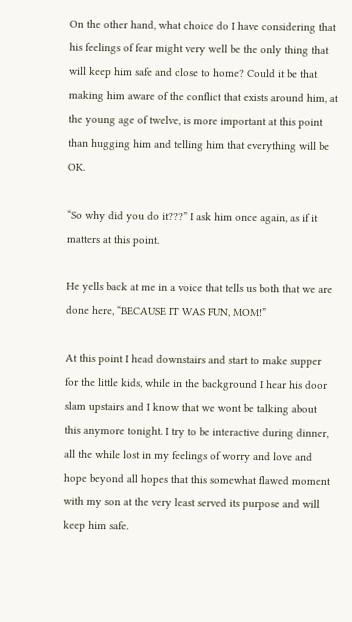On the other hand, what choice do I have considering that his feelings of fear might very well be the only thing that will keep him safe and close to home? Could it be that making him aware of the conflict that exists around him, at the young age of twelve, is more important at this point than hugging him and telling him that everything will be OK.

“So why did you do it???” I ask him once again, as if it matters at this point.

He yells back at me in a voice that tells us both that we are done here, “BECAUSE IT WAS FUN, MOM!”

At this point I head downstairs and start to make supper for the little kids, while in the background I hear his door slam upstairs and I know that we wont be talking about this anymore tonight. I try to be interactive during dinner, all the while lost in my feelings of worry and love and hope beyond all hopes that this somewhat flawed moment with my son at the very least served its purpose and will keep him safe.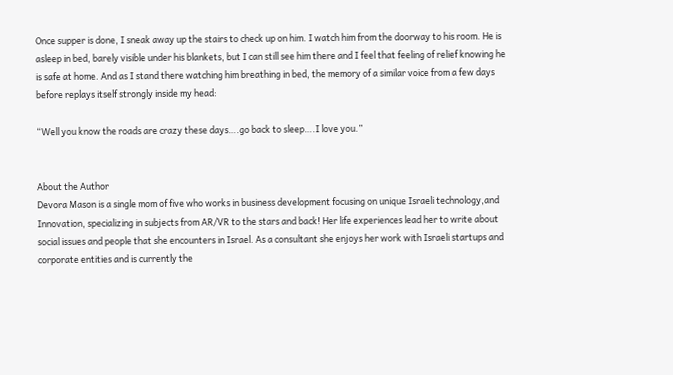Once supper is done, I sneak away up the stairs to check up on him. I watch him from the doorway to his room. He is asleep in bed, barely visible under his blankets, but I can still see him there and I feel that feeling of relief knowing he is safe at home. And as I stand there watching him breathing in bed, the memory of a similar voice from a few days before replays itself strongly inside my head:

“Well you know the roads are crazy these days….go back to sleep….I love you.”


About the Author
Devora Mason is a single mom of five who works in business development focusing on unique Israeli technology,and Innovation, specializing in subjects from AR/VR to the stars and back! Her life experiences lead her to write about social issues and people that she encounters in Israel. As a consultant she enjoys her work with Israeli startups and corporate entities and is currently the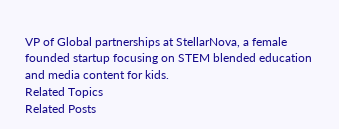VP of Global partnerships at StellarNova, a female founded startup focusing on STEM blended education and media content for kids.
Related Topics
Related Posts